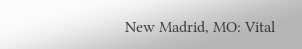New Madrid, MO: Vital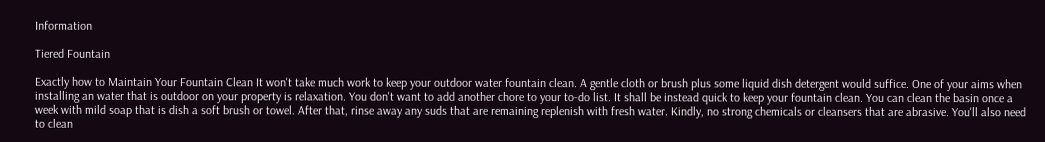Information

Tiered Fountain

Exactly how to Maintain Your Fountain Clean It won't take much work to keep your outdoor water fountain clean. A gentle cloth or brush plus some liquid dish detergent would suffice. One of your aims when installing an water that is outdoor on your property is relaxation. You don't want to add another chore to your to-do list. It shall be instead quick to keep your fountain clean. You can clean the basin once a week with mild soap that is dish a soft brush or towel. After that, rinse away any suds that are remaining replenish with fresh water. Kindly, no strong chemicals or cleansers that are abrasive. You'll also need to clean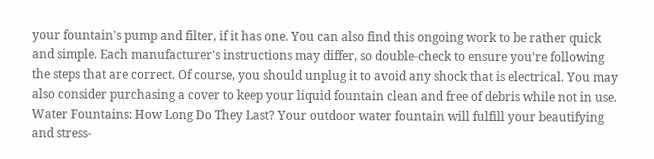your fountain's pump and filter, if it has one. You can also find this ongoing work to be rather quick and simple. Each manufacturer's instructions may differ, so double-check to ensure you're following the steps that are correct. Of course, you should unplug it to avoid any shock that is electrical. You may also consider purchasing a cover to keep your liquid fountain clean and free of debris while not in use. Water Fountains: How Long Do They Last? Your outdoor water fountain will fulfill your beautifying and stress-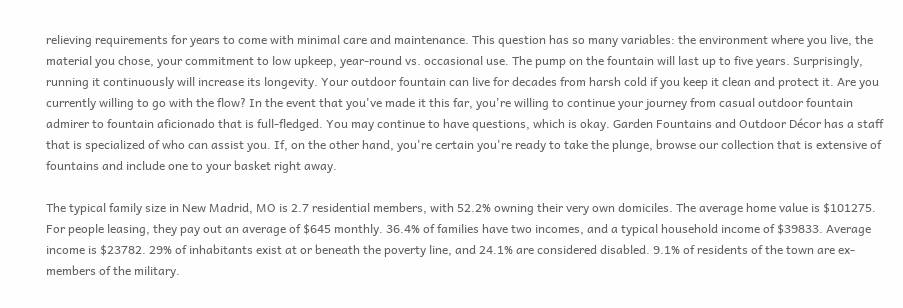relieving requirements for years to come with minimal care and maintenance. This question has so many variables: the environment where you live, the material you chose, your commitment to low upkeep, year-round vs. occasional use. The pump on the fountain will last up to five years. Surprisingly, running it continuously will increase its longevity. Your outdoor fountain can live for decades from harsh cold if you keep it clean and protect it. Are you currently willing to go with the flow? In the event that you've made it this far, you're willing to continue your journey from casual outdoor fountain admirer to fountain aficionado that is full-fledged. You may continue to have questions, which is okay. Garden Fountains and Outdoor Décor has a staff that is specialized of who can assist you. If, on the other hand, you're certain you're ready to take the plunge, browse our collection that is extensive of fountains and include one to your basket right away.

The typical family size in New Madrid, MO is 2.7 residential members, with 52.2% owning their very own domiciles. The average home value is $101275. For people leasing, they pay out an average of $645 monthly. 36.4% of families have two incomes, and a typical household income of $39833. Average income is $23782. 29% of inhabitants exist at or beneath the poverty line, and 24.1% are considered disabled. 9.1% of residents of the town are ex-members of the military.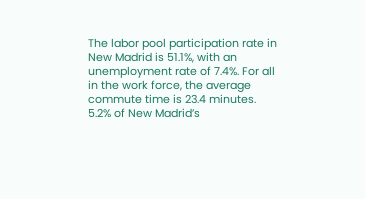The labor pool participation rate in New Madrid is 51.1%, with an unemployment rate of 7.4%. For all in the work force, the average commute time is 23.4 minutes. 5.2% of New Madrid’s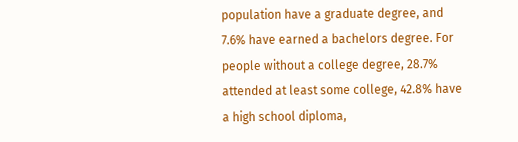population have a graduate degree, and 7.6% have earned a bachelors degree. For people without a college degree, 28.7% attended at least some college, 42.8% have a high school diploma,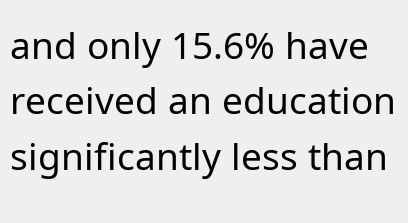and only 15.6% have received an education significantly less than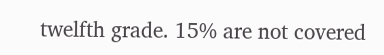twelfth grade. 15% are not covered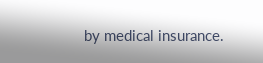by medical insurance.